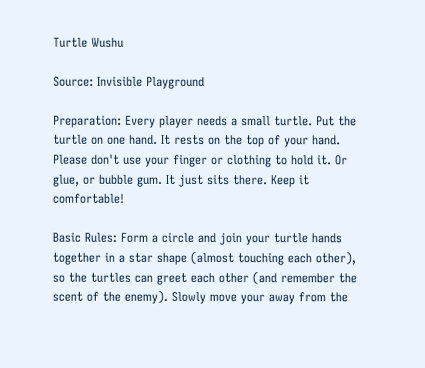Turtle Wushu

Source: Invisible Playground

Preparation: Every player needs a small turtle. Put the turtle on one hand. It rests on the top of your hand. Please don't use your finger or clothing to hold it. Or glue, or bubble gum. It just sits there. Keep it comfortable!

Basic Rules: Form a circle and join your turtle hands together in a star shape (almost touching each other), so the turtles can greet each other (and remember the scent of the enemy). Slowly move your away from the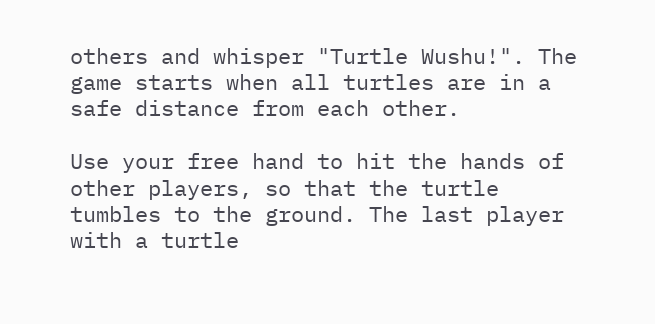others and whisper "Turtle Wushu!". The game starts when all turtles are in a safe distance from each other.

Use your free hand to hit the hands of other players, so that the turtle tumbles to the ground. The last player with a turtle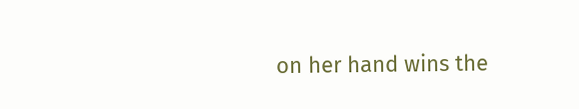on her hand wins the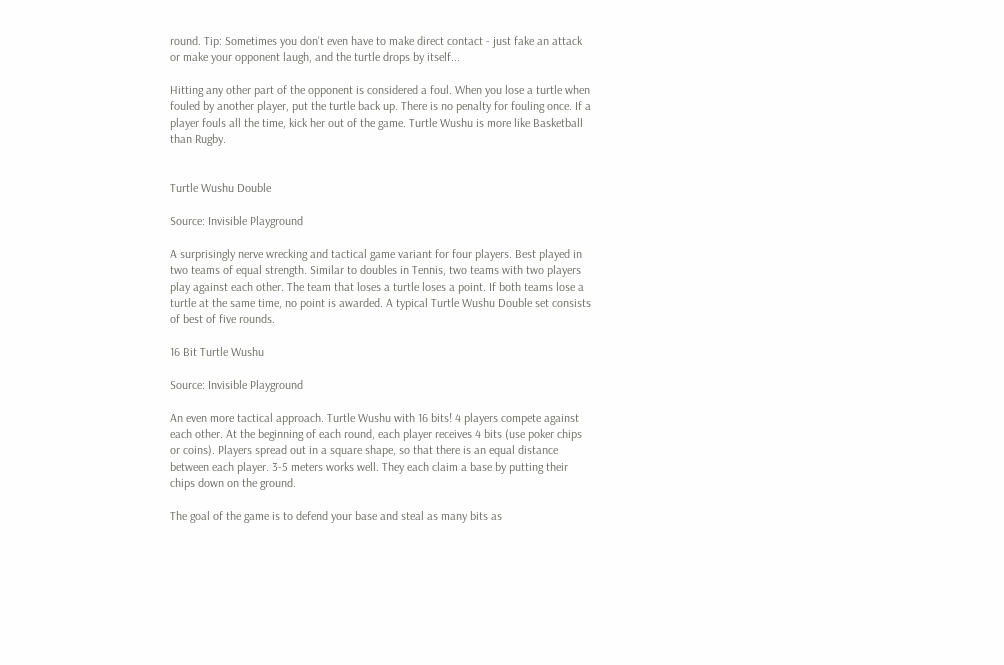round. Tip: Sometimes you don't even have to make direct contact - just fake an attack or make your opponent laugh, and the turtle drops by itself...

Hitting any other part of the opponent is considered a foul. When you lose a turtle when fouled by another player, put the turtle back up. There is no penalty for fouling once. If a player fouls all the time, kick her out of the game. Turtle Wushu is more like Basketball than Rugby.


Turtle Wushu Double

Source: Invisible Playground

A surprisingly nerve wrecking and tactical game variant for four players. Best played in two teams of equal strength. Similar to doubles in Tennis, two teams with two players play against each other. The team that loses a turtle loses a point. If both teams lose a turtle at the same time, no point is awarded. A typical Turtle Wushu Double set consists of best of five rounds.

16 Bit Turtle Wushu

Source: Invisible Playground

An even more tactical approach. Turtle Wushu with 16 bits! 4 players compete against each other. At the beginning of each round, each player receives 4 bits (use poker chips or coins). Players spread out in a square shape, so that there is an equal distance between each player. 3-5 meters works well. They each claim a base by putting their chips down on the ground.

The goal of the game is to defend your base and steal as many bits as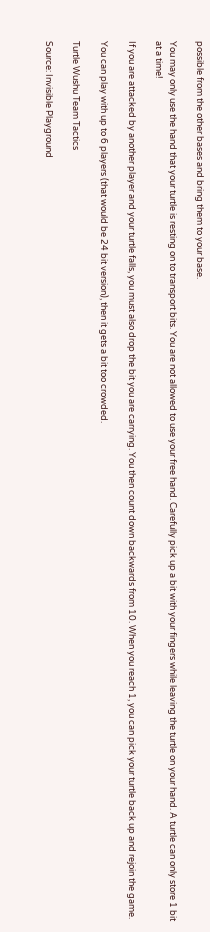possible from the other bases and bring them to your base.

You may only use the hand that your turtle is resting on to transport bits. You are not allowed to use your free hand. Carefully pick up a bit with your fingers while leaving the turtle on your hand. A turtle can only store 1 bit at a time!

If you are attacked by another player and your turtle falls, you must also drop the bit you are carrying. You then count down backwards from 10. When you reach 1, you can pick your turtle back up and rejoin the game.

You can play with up to 6 players (that would be 24 bit version), then it gets a bit too crowded.

Turtle Wushu Team Tactics

Source: Invisible Playground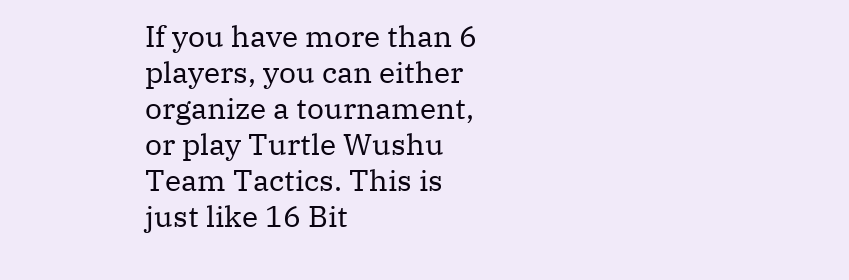If you have more than 6 players, you can either organize a tournament, or play Turtle Wushu Team Tactics. This is just like 16 Bit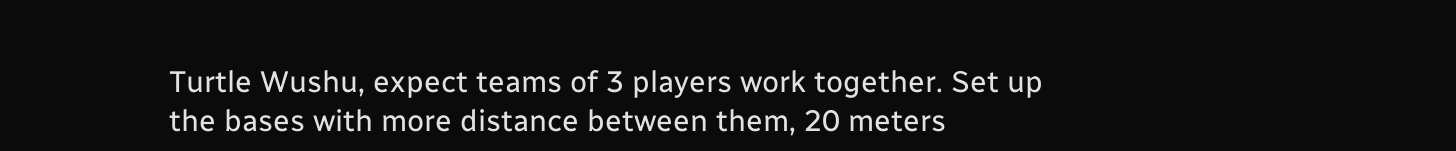Turtle Wushu, expect teams of 3 players work together. Set up the bases with more distance between them, 20 meters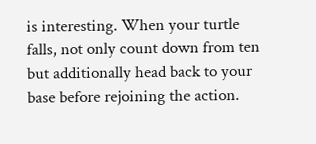is interesting. When your turtle falls, not only count down from ten but additionally head back to your base before rejoining the action.